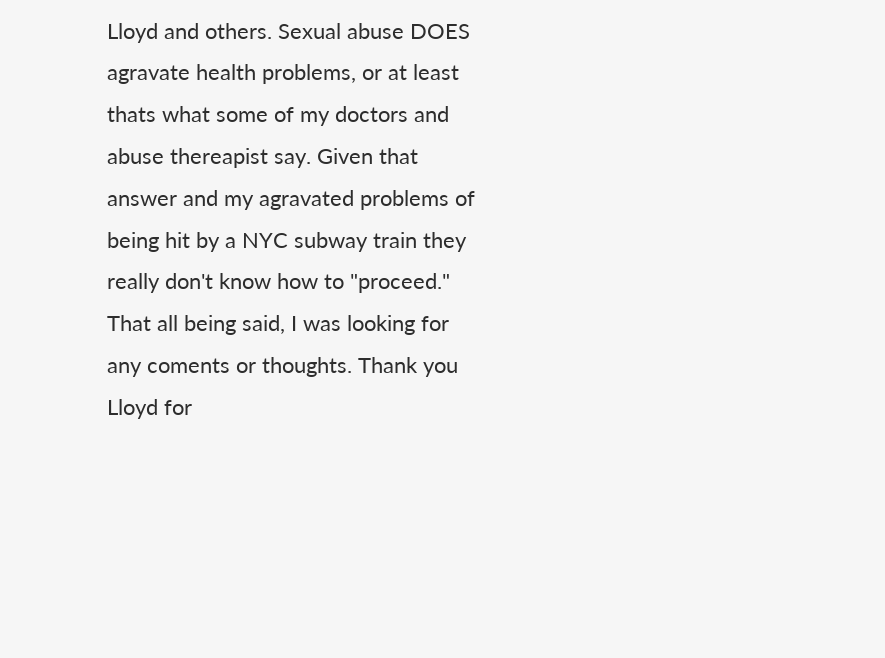Lloyd and others. Sexual abuse DOES agravate health problems, or at least thats what some of my doctors and abuse thereapist say. Given that answer and my agravated problems of being hit by a NYC subway train they really don't know how to "proceed." That all being said, I was looking for any coments or thoughts. Thank you Lloyd for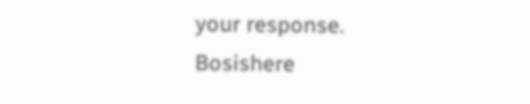your response. Bosishere